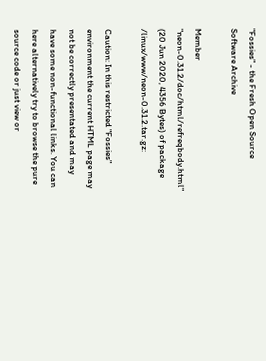"Fossies" - the Fresh Open Source Software Archive

Member "neon-0.31.2/doc/html/refreqbody.html" (20 Jun 2020, 4356 Bytes) of package /linux/www/neon-0.31.2.tar.gz:

Caution: In this restricted "Fossies" environment the current HTML page may not be correctly presentated and may have some non-functional links. You can here alternatively try to browse the pure source code or just view or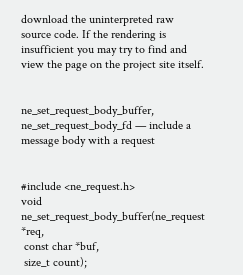download the uninterpreted raw source code. If the rendering is insufficient you may try to find and view the page on the project site itself.


ne_set_request_body_buffer, ne_set_request_body_fd — include a message body with a request


#include <ne_request.h>
void ne_set_request_body_buffer(ne_request *req,
 const char *buf,
 size_t count);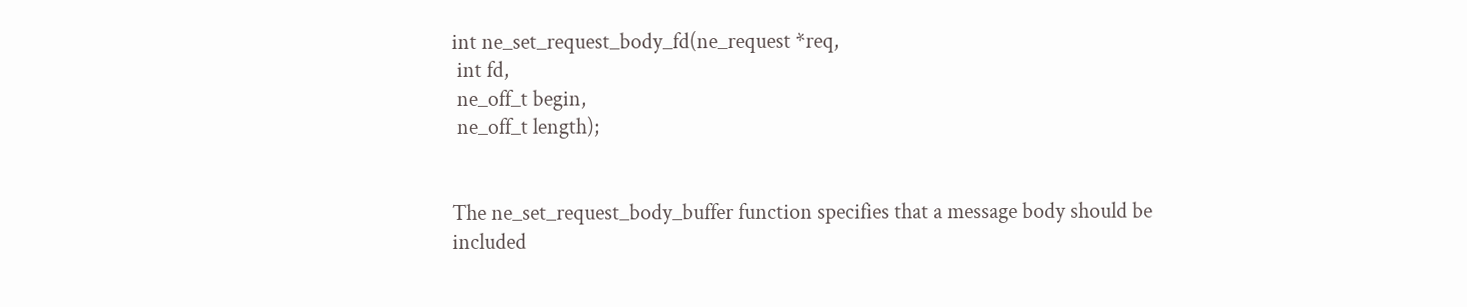int ne_set_request_body_fd(ne_request *req,
 int fd,
 ne_off_t begin,
 ne_off_t length);


The ne_set_request_body_buffer function specifies that a message body should be included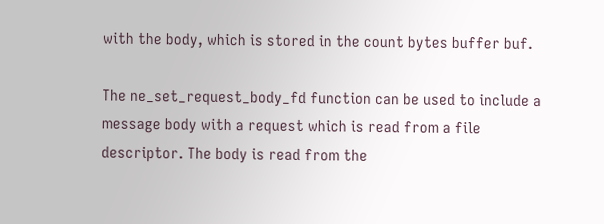with the body, which is stored in the count bytes buffer buf.

The ne_set_request_body_fd function can be used to include a message body with a request which is read from a file descriptor. The body is read from the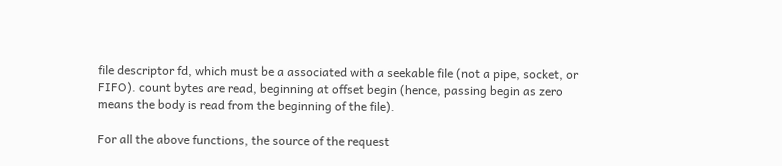file descriptor fd, which must be a associated with a seekable file (not a pipe, socket, or FIFO). count bytes are read, beginning at offset begin (hence, passing begin as zero means the body is read from the beginning of the file).

For all the above functions, the source of the request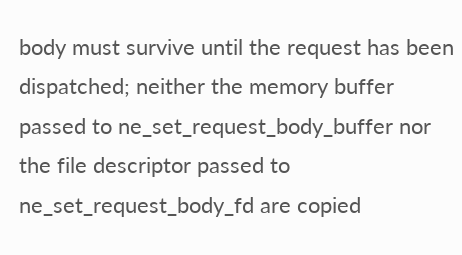body must survive until the request has been dispatched; neither the memory buffer passed to ne_set_request_body_buffer nor the file descriptor passed to ne_set_request_body_fd are copied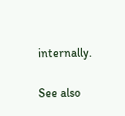internally.

See also